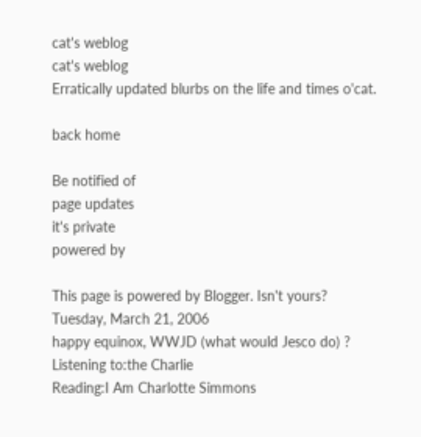cat's weblog
cat's weblog
Erratically updated blurbs on the life and times o'cat.

back home

Be notified of
page updates
it's private
powered by

This page is powered by Blogger. Isn't yours?
Tuesday, March 21, 2006
happy equinox, WWJD (what would Jesco do) ?
Listening to:the Charlie
Reading:I Am Charlotte Simmons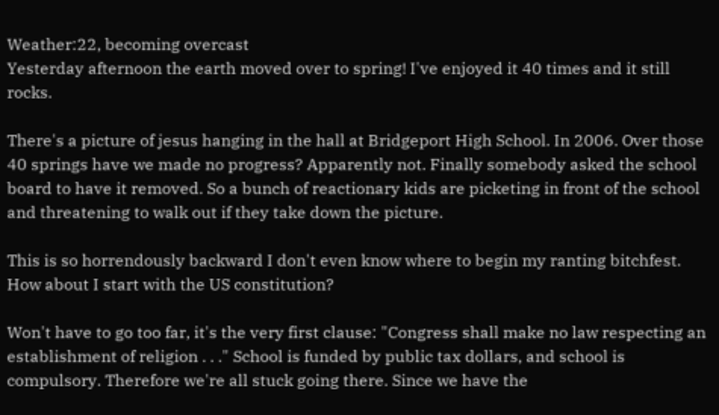Weather:22, becoming overcast
Yesterday afternoon the earth moved over to spring! I've enjoyed it 40 times and it still rocks.

There's a picture of jesus hanging in the hall at Bridgeport High School. In 2006. Over those 40 springs have we made no progress? Apparently not. Finally somebody asked the school board to have it removed. So a bunch of reactionary kids are picketing in front of the school and threatening to walk out if they take down the picture.

This is so horrendously backward I don't even know where to begin my ranting bitchfest. How about I start with the US constitution?

Won't have to go too far, it's the very first clause: "Congress shall make no law respecting an establishment of religion . . ." School is funded by public tax dollars, and school is compulsory. Therefore we're all stuck going there. Since we have the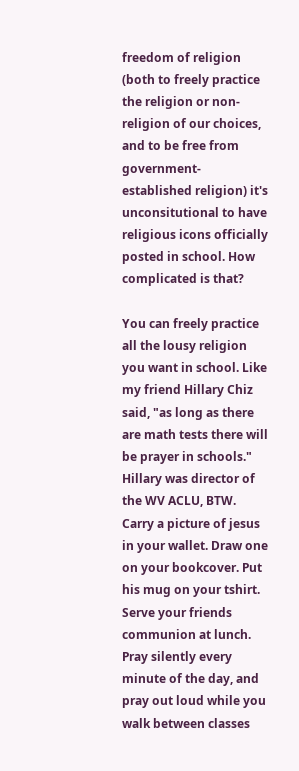freedom of religion (both to freely practice the religion or non-religion of our choices, and to be free from government-established religion) it's unconsitutional to have religious icons officially posted in school. How complicated is that?

You can freely practice all the lousy religion you want in school. Like my friend Hillary Chiz said, "as long as there are math tests there will be prayer in schools." Hillary was director of the WV ACLU, BTW. Carry a picture of jesus in your wallet. Draw one on your bookcover. Put his mug on your tshirt. Serve your friends communion at lunch. Pray silently every minute of the day, and pray out loud while you walk between classes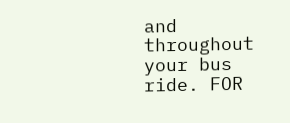and throughout your bus ride. FOR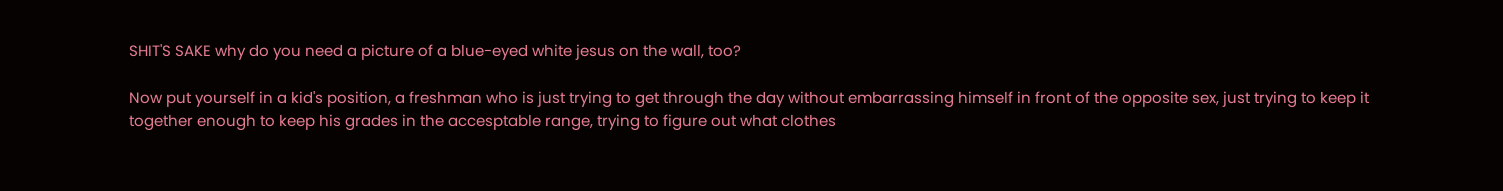SHIT'S SAKE why do you need a picture of a blue-eyed white jesus on the wall, too?

Now put yourself in a kid's position, a freshman who is just trying to get through the day without embarrassing himself in front of the opposite sex, just trying to keep it together enough to keep his grades in the accesptable range, trying to figure out what clothes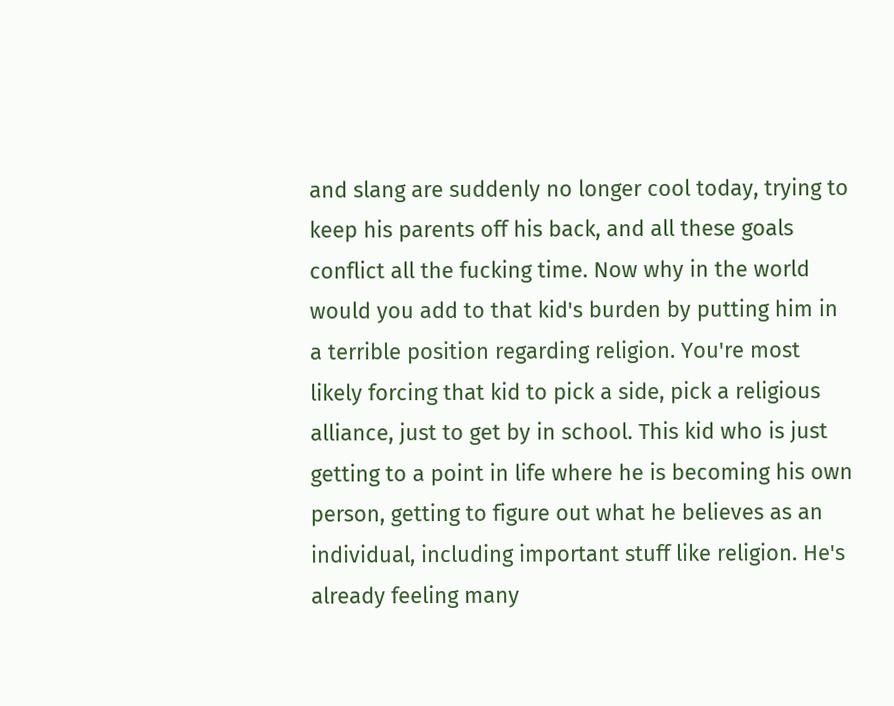and slang are suddenly no longer cool today, trying to keep his parents off his back, and all these goals conflict all the fucking time. Now why in the world would you add to that kid's burden by putting him in a terrible position regarding religion. You're most likely forcing that kid to pick a side, pick a religious alliance, just to get by in school. This kid who is just getting to a point in life where he is becoming his own person, getting to figure out what he believes as an individual, including important stuff like religion. He's already feeling many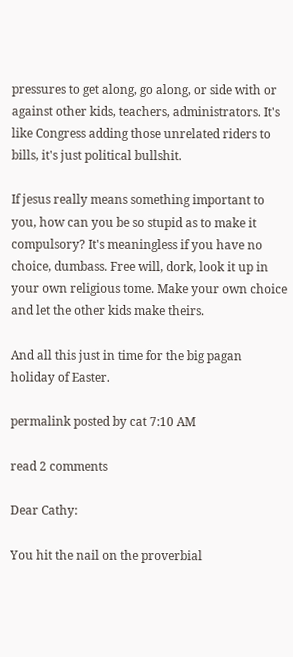pressures to get along, go along, or side with or against other kids, teachers, administrators. It's like Congress adding those unrelated riders to bills, it's just political bullshit.

If jesus really means something important to you, how can you be so stupid as to make it compulsory? It's meaningless if you have no choice, dumbass. Free will, dork, look it up in your own religious tome. Make your own choice and let the other kids make theirs.

And all this just in time for the big pagan holiday of Easter.

permalink posted by cat 7:10 AM

read 2 comments

Dear Cathy:

You hit the nail on the proverbial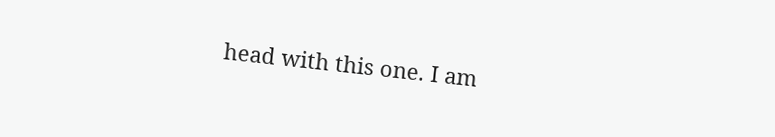head with this one. I am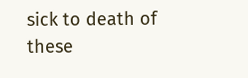sick to death of these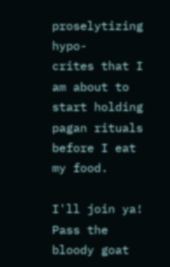proselytizing hypo-
crites that I am about to start holding pagan rituals before I eat my food.

I'll join ya! Pass the bloody goat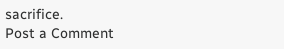sacrifice.
Post a Comment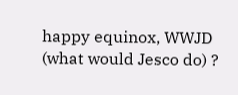happy equinox, WWJD (what would Jesco do) ?